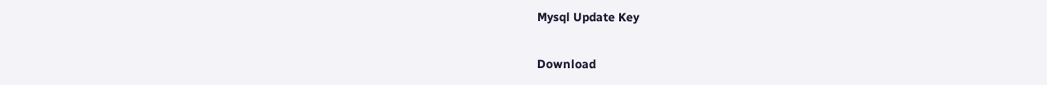Mysql Update Key

Download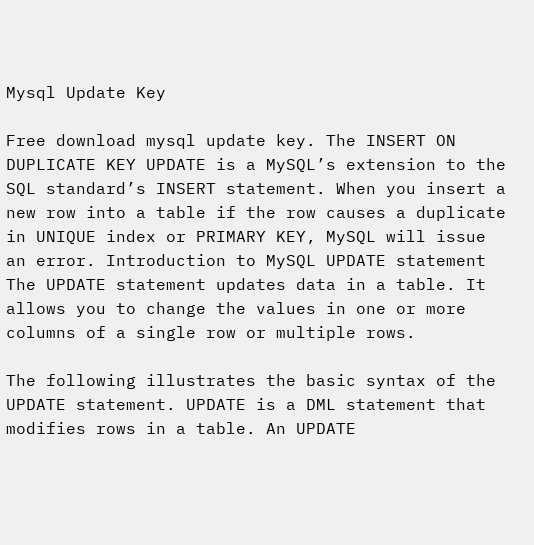Mysql Update Key

Free download mysql update key. The INSERT ON DUPLICATE KEY UPDATE is a MySQL’s extension to the SQL standard’s INSERT statement. When you insert a new row into a table if the row causes a duplicate in UNIQUE index or PRIMARY KEY, MySQL will issue an error. Introduction to MySQL UPDATE statement The UPDATE statement updates data in a table. It allows you to change the values in one or more columns of a single row or multiple rows.

The following illustrates the basic syntax of the UPDATE statement. UPDATE is a DML statement that modifies rows in a table. An UPDATE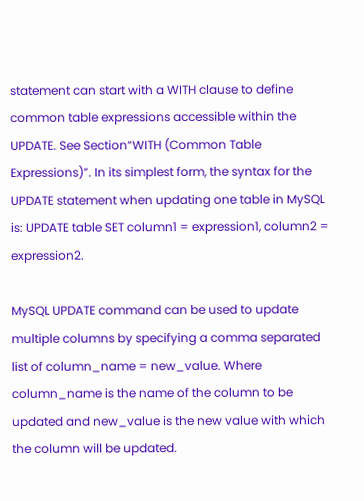statement can start with a WITH clause to define common table expressions accessible within the UPDATE. See Section“WITH (Common Table Expressions)”. In its simplest form, the syntax for the UPDATE statement when updating one table in MySQL is: UPDATE table SET column1 = expression1, column2 = expression2.

MySQL UPDATE command can be used to update multiple columns by specifying a comma separated list of column_name = new_value. Where column_name is the name of the column to be updated and new_value is the new value with which the column will be updated.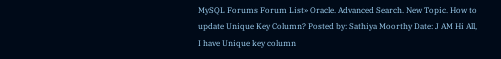MySQL Forums Forum List» Oracle. Advanced Search. New Topic. How to update Unique Key Column? Posted by: Sathiya Moorthy Date: J AM Hi All, I have Unique key column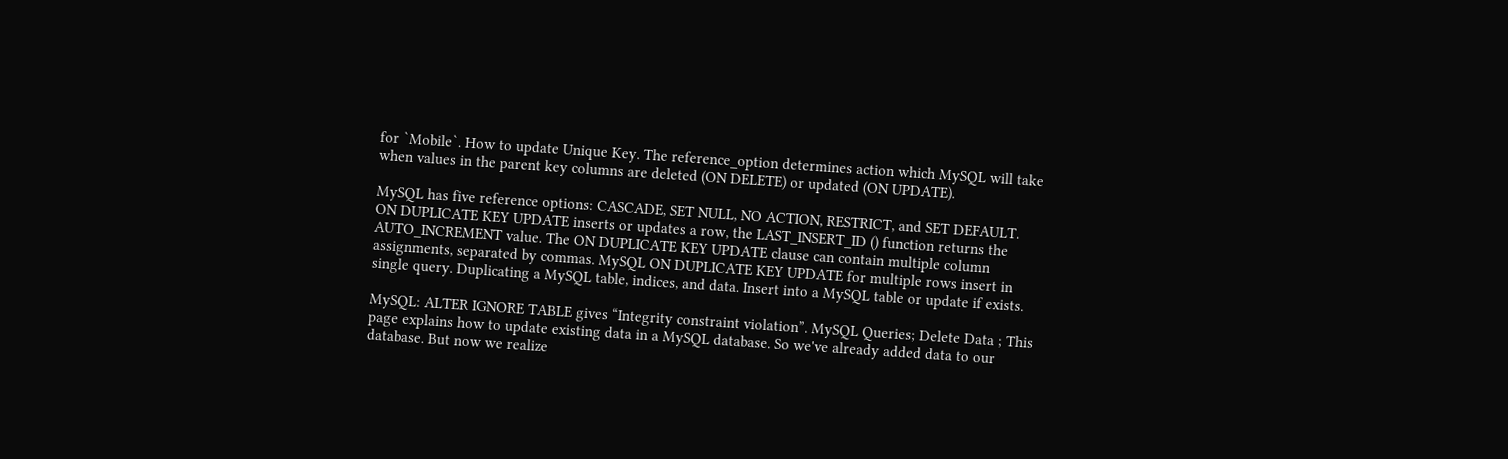for `Mobile`. How to update Unique Key. The reference_option determines action which MySQL will take when values in the parent key columns are deleted (ON DELETE) or updated (ON UPDATE).

MySQL has five reference options: CASCADE, SET NULL, NO ACTION, RESTRICT, and SET DEFAULT. ON DUPLICATE KEY UPDATE inserts or updates a row, the LAST_INSERT_ID () function returns the AUTO_INCREMENT value. The ON DUPLICATE KEY UPDATE clause can contain multiple column assignments, separated by commas. MySQL ON DUPLICATE KEY UPDATE for multiple rows insert in single query. Duplicating a MySQL table, indices, and data. Insert into a MySQL table or update if exists.

MySQL: ALTER IGNORE TABLE gives “Integrity constraint violation”. MySQL Queries; Delete Data ; This page explains how to update existing data in a MySQL database. So we've already added data to our database. But now we realize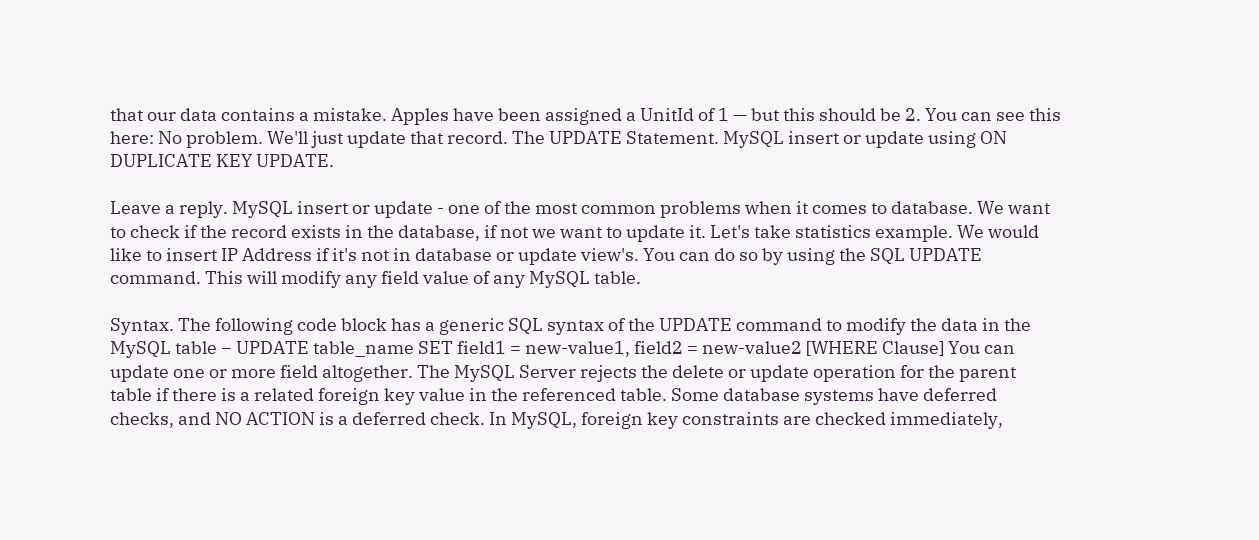that our data contains a mistake. Apples have been assigned a UnitId of 1 — but this should be 2. You can see this here: No problem. We'll just update that record. The UPDATE Statement. MySQL insert or update using ON DUPLICATE KEY UPDATE.

Leave a reply. MySQL insert or update - one of the most common problems when it comes to database. We want to check if the record exists in the database, if not we want to update it. Let's take statistics example. We would like to insert IP Address if it's not in database or update view's. You can do so by using the SQL UPDATE command. This will modify any field value of any MySQL table.

Syntax. The following code block has a generic SQL syntax of the UPDATE command to modify the data in the MySQL table − UPDATE table_name SET field1 = new-value1, field2 = new-value2 [WHERE Clause] You can update one or more field altogether. The MySQL Server rejects the delete or update operation for the parent table if there is a related foreign key value in the referenced table. Some database systems have deferred checks, and NO ACTION is a deferred check. In MySQL, foreign key constraints are checked immediately,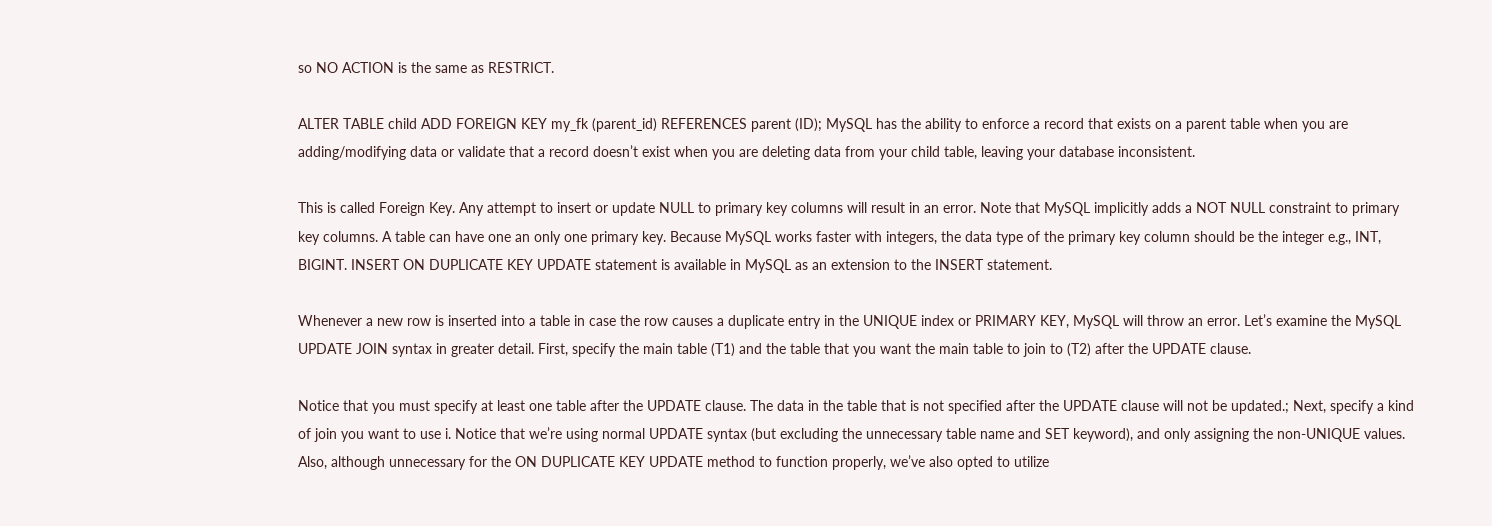so NO ACTION is the same as RESTRICT.

ALTER TABLE child ADD FOREIGN KEY my_fk (parent_id) REFERENCES parent (ID); MySQL has the ability to enforce a record that exists on a parent table when you are adding/modifying data or validate that a record doesn’t exist when you are deleting data from your child table, leaving your database inconsistent.

This is called Foreign Key. Any attempt to insert or update NULL to primary key columns will result in an error. Note that MySQL implicitly adds a NOT NULL constraint to primary key columns. A table can have one an only one primary key. Because MySQL works faster with integers, the data type of the primary key column should be the integer e.g., INT, BIGINT. INSERT ON DUPLICATE KEY UPDATE statement is available in MySQL as an extension to the INSERT statement.

Whenever a new row is inserted into a table in case the row causes a duplicate entry in the UNIQUE index or PRIMARY KEY, MySQL will throw an error. Let’s examine the MySQL UPDATE JOIN syntax in greater detail. First, specify the main table (T1) and the table that you want the main table to join to (T2) after the UPDATE clause.

Notice that you must specify at least one table after the UPDATE clause. The data in the table that is not specified after the UPDATE clause will not be updated.; Next, specify a kind of join you want to use i. Notice that we’re using normal UPDATE syntax (but excluding the unnecessary table name and SET keyword), and only assigning the non-UNIQUE values. Also, although unnecessary for the ON DUPLICATE KEY UPDATE method to function properly, we’ve also opted to utilize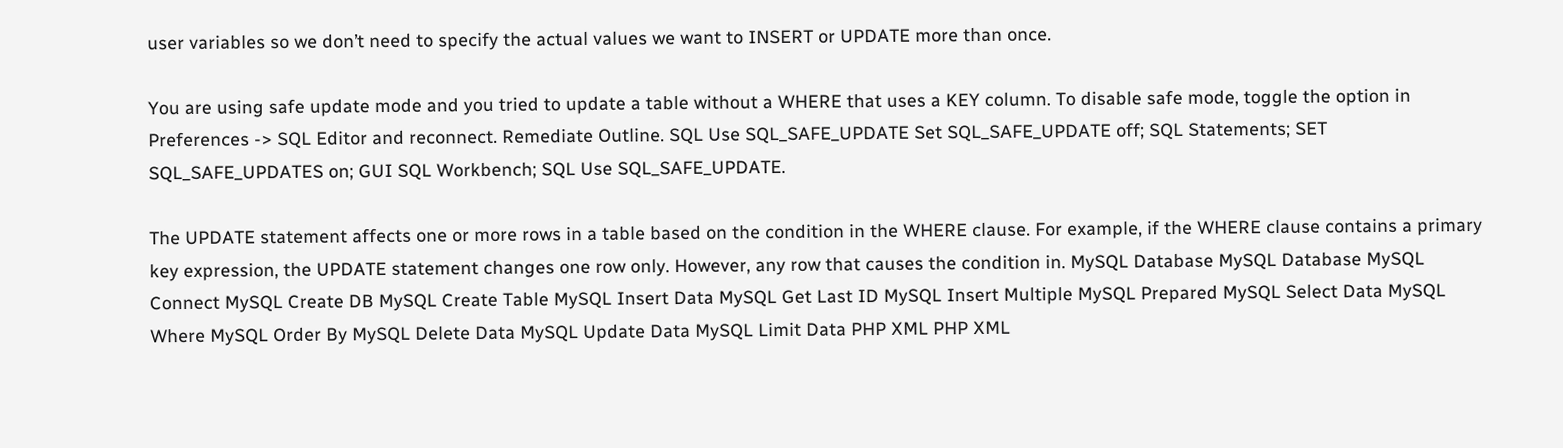user variables so we don’t need to specify the actual values we want to INSERT or UPDATE more than once.

You are using safe update mode and you tried to update a table without a WHERE that uses a KEY column. To disable safe mode, toggle the option in Preferences -> SQL Editor and reconnect. Remediate Outline. SQL Use SQL_SAFE_UPDATE Set SQL_SAFE_UPDATE off; SQL Statements; SET SQL_SAFE_UPDATES on; GUI SQL Workbench; SQL Use SQL_SAFE_UPDATE.

The UPDATE statement affects one or more rows in a table based on the condition in the WHERE clause. For example, if the WHERE clause contains a primary key expression, the UPDATE statement changes one row only. However, any row that causes the condition in. MySQL Database MySQL Database MySQL Connect MySQL Create DB MySQL Create Table MySQL Insert Data MySQL Get Last ID MySQL Insert Multiple MySQL Prepared MySQL Select Data MySQL Where MySQL Order By MySQL Delete Data MySQL Update Data MySQL Limit Data PHP XML PHP XML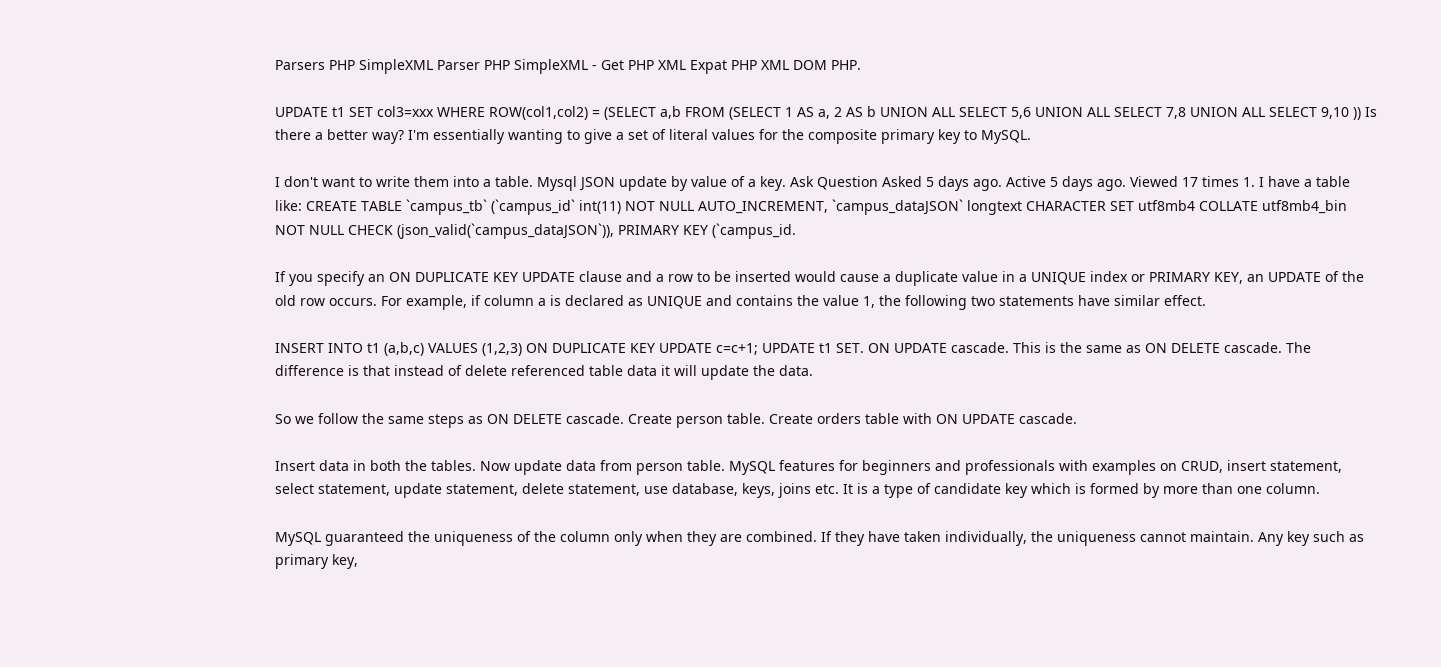Parsers PHP SimpleXML Parser PHP SimpleXML - Get PHP XML Expat PHP XML DOM PHP.

UPDATE t1 SET col3=xxx WHERE ROW(col1,col2) = (SELECT a,b FROM (SELECT 1 AS a, 2 AS b UNION ALL SELECT 5,6 UNION ALL SELECT 7,8 UNION ALL SELECT 9,10 )) Is there a better way? I'm essentially wanting to give a set of literal values for the composite primary key to MySQL.

I don't want to write them into a table. Mysql JSON update by value of a key. Ask Question Asked 5 days ago. Active 5 days ago. Viewed 17 times 1. I have a table like: CREATE TABLE `campus_tb` (`campus_id` int(11) NOT NULL AUTO_INCREMENT, `campus_dataJSON` longtext CHARACTER SET utf8mb4 COLLATE utf8mb4_bin NOT NULL CHECK (json_valid(`campus_dataJSON`)), PRIMARY KEY (`campus_id.

If you specify an ON DUPLICATE KEY UPDATE clause and a row to be inserted would cause a duplicate value in a UNIQUE index or PRIMARY KEY, an UPDATE of the old row occurs. For example, if column a is declared as UNIQUE and contains the value 1, the following two statements have similar effect.

INSERT INTO t1 (a,b,c) VALUES (1,2,3) ON DUPLICATE KEY UPDATE c=c+1; UPDATE t1 SET. ON UPDATE cascade. This is the same as ON DELETE cascade. The difference is that instead of delete referenced table data it will update the data.

So we follow the same steps as ON DELETE cascade. Create person table. Create orders table with ON UPDATE cascade.

Insert data in both the tables. Now update data from person table. MySQL features for beginners and professionals with examples on CRUD, insert statement, select statement, update statement, delete statement, use database, keys, joins etc. It is a type of candidate key which is formed by more than one column.

MySQL guaranteed the uniqueness of the column only when they are combined. If they have taken individually, the uniqueness cannot maintain. Any key such as primary key,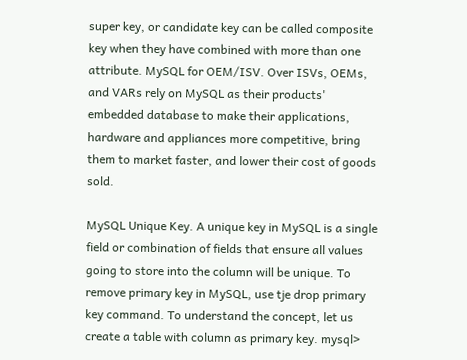super key, or candidate key can be called composite key when they have combined with more than one attribute. MySQL for OEM/ISV. Over ISVs, OEMs, and VARs rely on MySQL as their products' embedded database to make their applications, hardware and appliances more competitive, bring them to market faster, and lower their cost of goods sold.

MySQL Unique Key. A unique key in MySQL is a single field or combination of fields that ensure all values going to store into the column will be unique. To remove primary key in MySQL, use tje drop primary key command. To understand the concept, let us create a table with column as primary key. mysql>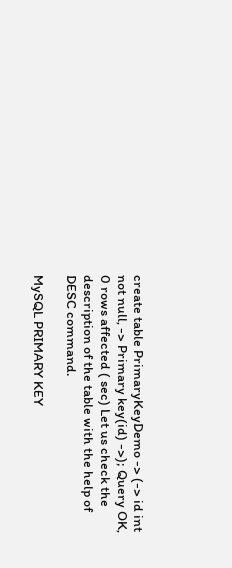create table PrimaryKeyDemo -> (-> id int not null, -> Primary key(id) ->); Query OK, 0 rows affected ( sec) Let us check the description of the table with the help of DESC command.

MySQL PRIMARY KEY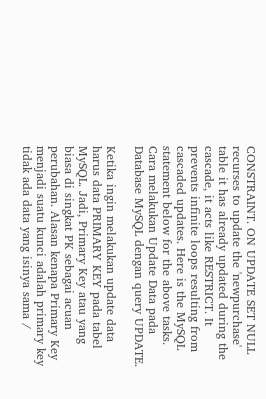CONSTRAINT. ON UPDATE SET NULL recurses to update the 'newpurchase' table it has already updated during the cascade, it acts like RESTRICT. It prevents infinite loops resulting from cascaded updates. Here is the MySQL statement below for the above tasks. Cara melakukan Update Data pada Database MySQL dengan query UPDATE.

Ketika ingin melakukan update data harus data PRIMARY KEY pada tabel MySQL. Jadi, Primary Key atau yang biasa di singkat PK sebagai acuan perubahan. Alasan kenapa Primary Key menjadi suatu kunci adalah primary key tidak ada data yang isinya sama /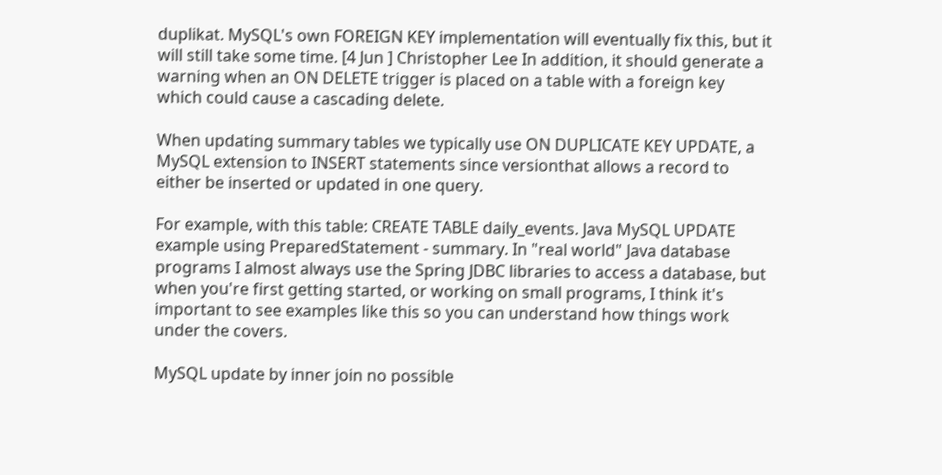duplikat. MySQL's own FOREIGN KEY implementation will eventually fix this, but it will still take some time. [4 Jun ] Christopher Lee In addition, it should generate a warning when an ON DELETE trigger is placed on a table with a foreign key which could cause a cascading delete.

When updating summary tables we typically use ON DUPLICATE KEY UPDATE, a MySQL extension to INSERT statements since versionthat allows a record to either be inserted or updated in one query.

For example, with this table: CREATE TABLE daily_events. Java MySQL UPDATE example using PreparedStatement - summary. In "real world" Java database programs I almost always use the Spring JDBC libraries to access a database, but when you're first getting started, or working on small programs, I think it's important to see examples like this so you can understand how things work under the covers.

MySQL update by inner join no possible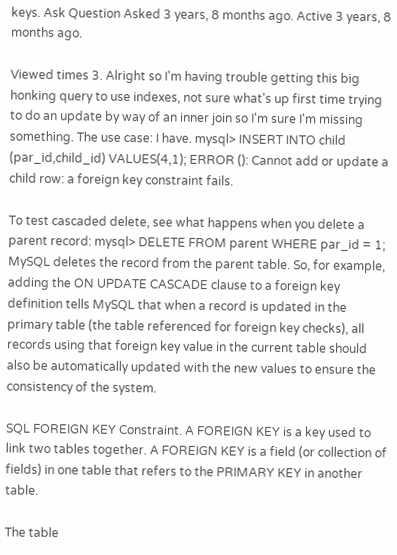keys. Ask Question Asked 3 years, 8 months ago. Active 3 years, 8 months ago.

Viewed times 3. Alright so I'm having trouble getting this big honking query to use indexes, not sure what's up first time trying to do an update by way of an inner join so I'm sure I'm missing something. The use case: I have. mysql> INSERT INTO child (par_id,child_id) VALUES(4,1); ERROR (): Cannot add or update a child row: a foreign key constraint fails.

To test cascaded delete, see what happens when you delete a parent record: mysql> DELETE FROM parent WHERE par_id = 1; MySQL deletes the record from the parent table. So, for example, adding the ON UPDATE CASCADE clause to a foreign key definition tells MySQL that when a record is updated in the primary table (the table referenced for foreign key checks), all records using that foreign key value in the current table should also be automatically updated with the new values to ensure the consistency of the system.

SQL FOREIGN KEY Constraint. A FOREIGN KEY is a key used to link two tables together. A FOREIGN KEY is a field (or collection of fields) in one table that refers to the PRIMARY KEY in another table.

The table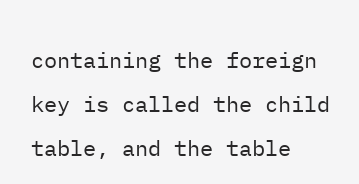containing the foreign key is called the child table, and the table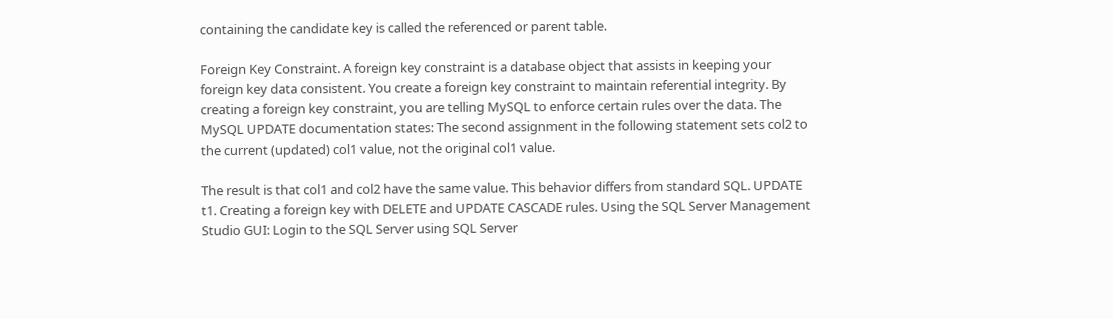containing the candidate key is called the referenced or parent table.

Foreign Key Constraint. A foreign key constraint is a database object that assists in keeping your foreign key data consistent. You create a foreign key constraint to maintain referential integrity. By creating a foreign key constraint, you are telling MySQL to enforce certain rules over the data. The MySQL UPDATE documentation states: The second assignment in the following statement sets col2 to the current (updated) col1 value, not the original col1 value.

The result is that col1 and col2 have the same value. This behavior differs from standard SQL. UPDATE t1. Creating a foreign key with DELETE and UPDATE CASCADE rules. Using the SQL Server Management Studio GUI: Login to the SQL Server using SQL Server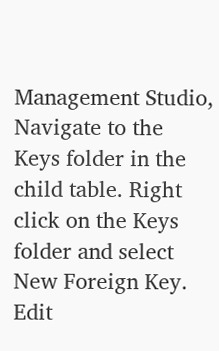Management Studio, Navigate to the Keys folder in the child table. Right click on the Keys folder and select New Foreign Key. Edit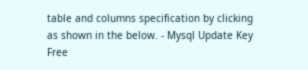table and columns specification by clicking as shown in the below. - Mysql Update Key Free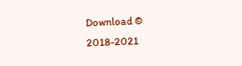Download © 2018-2021